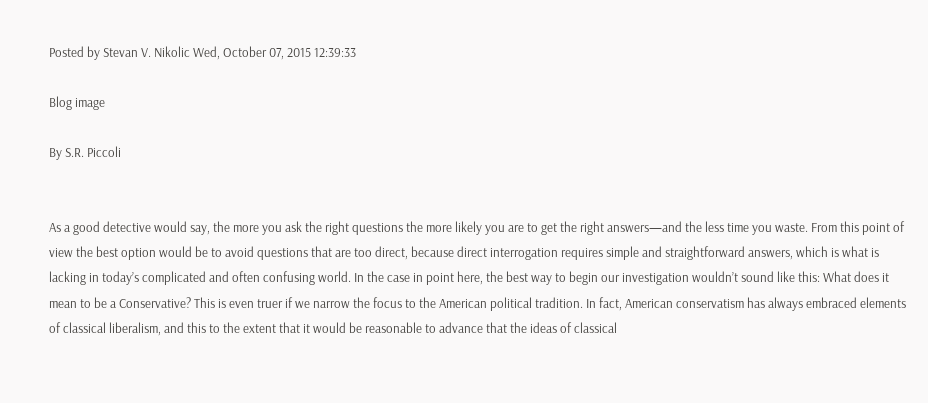Posted by Stevan V. Nikolic Wed, October 07, 2015 12:39:33

Blog image

By S.R. Piccoli


As a good detective would say, the more you ask the right questions the more likely you are to get the right answers—and the less time you waste. From this point of view the best option would be to avoid questions that are too direct, because direct interrogation requires simple and straightforward answers, which is what is lacking in today’s complicated and often confusing world. In the case in point here, the best way to begin our investigation wouldn’t sound like this: What does it mean to be a Conservative? This is even truer if we narrow the focus to the American political tradition. In fact, American conservatism has always embraced elements of classical liberalism, and this to the extent that it would be reasonable to advance that the ideas of classical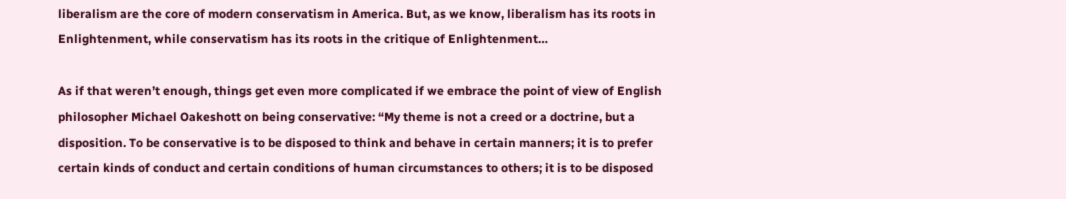liberalism are the core of modern conservatism in America. But, as we know, liberalism has its roots in Enlightenment, while conservatism has its roots in the critique of Enlightenment…

As if that weren’t enough, things get even more complicated if we embrace the point of view of English philosopher Michael Oakeshott on being conservative: “My theme is not a creed or a doctrine, but a disposition. To be conservative is to be disposed to think and behave in certain manners; it is to prefer certain kinds of conduct and certain conditions of human circumstances to others; it is to be disposed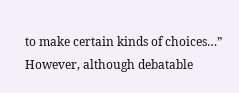to make certain kinds of choices…”
However, although debatable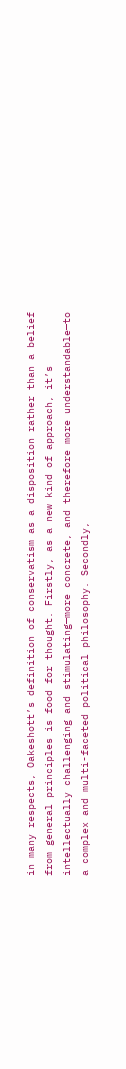in many respects, Oakeshott’s definition of conservatism as a disposition rather than a belief from general principles is food for thought. Firstly, as a new kind of approach, it’s intellectually challenging and stimulating—more concrete, and therefore more understandable—to a complex and multi-faceted political philosophy. Secondly,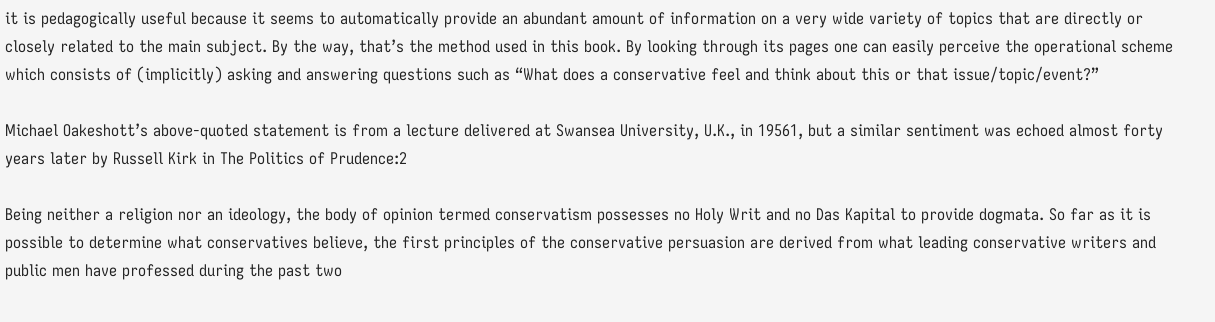it is pedagogically useful because it seems to automatically provide an abundant amount of information on a very wide variety of topics that are directly or closely related to the main subject. By the way, that’s the method used in this book. By looking through its pages one can easily perceive the operational scheme which consists of (implicitly) asking and answering questions such as “What does a conservative feel and think about this or that issue/topic/event?”

Michael Oakeshott’s above-quoted statement is from a lecture delivered at Swansea University, U.K., in 19561, but a similar sentiment was echoed almost forty years later by Russell Kirk in The Politics of Prudence:2

Being neither a religion nor an ideology, the body of opinion termed conservatism possesses no Holy Writ and no Das Kapital to provide dogmata. So far as it is possible to determine what conservatives believe, the first principles of the conservative persuasion are derived from what leading conservative writers and public men have professed during the past two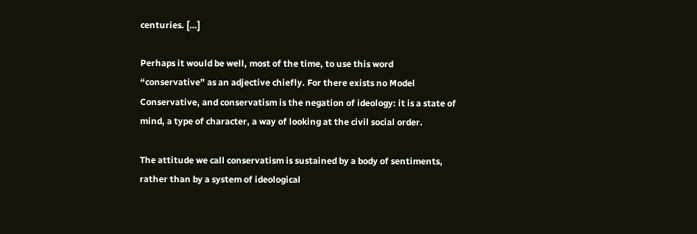centuries. […]

Perhaps it would be well, most of the time, to use this word “conservative” as an adjective chiefly. For there exists no Model Conservative, and conservatism is the negation of ideology: it is a state of mind, a type of character, a way of looking at the civil social order.

The attitude we call conservatism is sustained by a body of sentiments, rather than by a system of ideological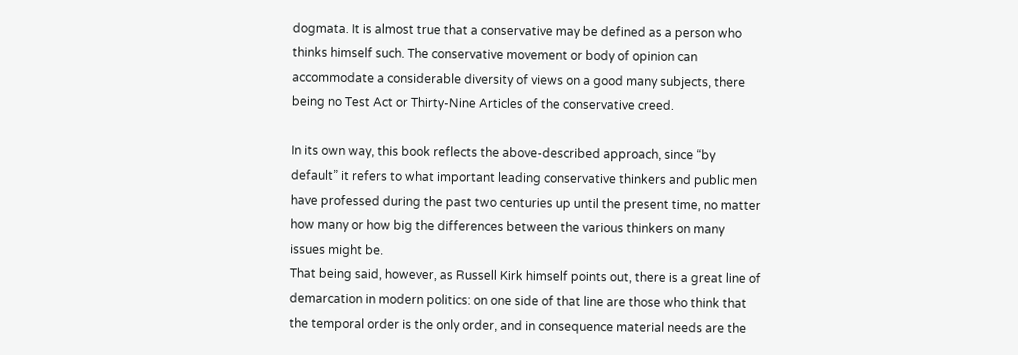dogmata. It is almost true that a conservative may be defined as a person who thinks himself such. The conservative movement or body of opinion can accommodate a considerable diversity of views on a good many subjects, there being no Test Act or Thirty-Nine Articles of the conservative creed.

In its own way, this book reflects the above-described approach, since “by default” it refers to what important leading conservative thinkers and public men have professed during the past two centuries up until the present time, no matter how many or how big the differences between the various thinkers on many issues might be.
That being said, however, as Russell Kirk himself points out, there is a great line of demarcation in modern politics: on one side of that line are those who think that the temporal order is the only order, and in consequence material needs are the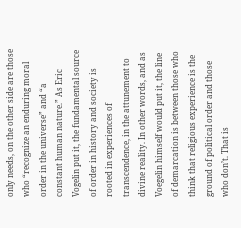only needs, on the other side are those who “recognize an enduring moral order in the universe” and “a constant human nature.” As Eric Vogelin put it, the fundamental source of order in history and society is rooted in experiences of transcendence, in the attunement to divine reality. In other words, and as Voegelin himself would put it, the line of demarcation is between those who think that religious experience is the ground of political order and those who don’t. That is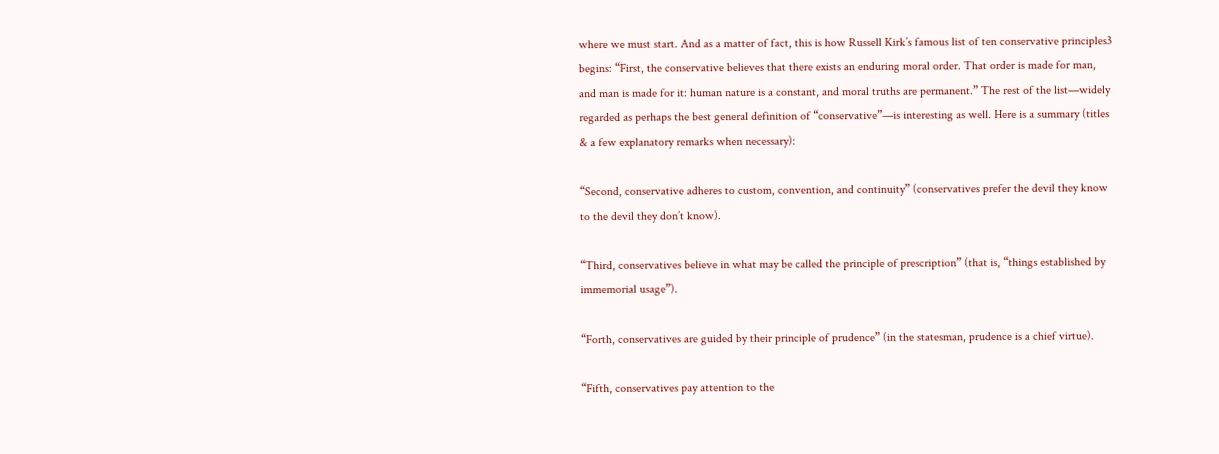where we must start. And as a matter of fact, this is how Russell Kirk’s famous list of ten conservative principles3 begins: “First, the conservative believes that there exists an enduring moral order. That order is made for man, and man is made for it: human nature is a constant, and moral truths are permanent.” The rest of the list—widely regarded as perhaps the best general definition of “conservative”—is interesting as well. Here is a summary (titles & a few explanatory remarks when necessary):

“Second, conservative adheres to custom, convention, and continuity” (conservatives prefer the devil they know to the devil they don’t know).

“Third, conservatives believe in what may be called the principle of prescription” (that is, “things established by immemorial usage”).

“Forth, conservatives are guided by their principle of prudence” (in the statesman, prudence is a chief virtue).

“Fifth, conservatives pay attention to the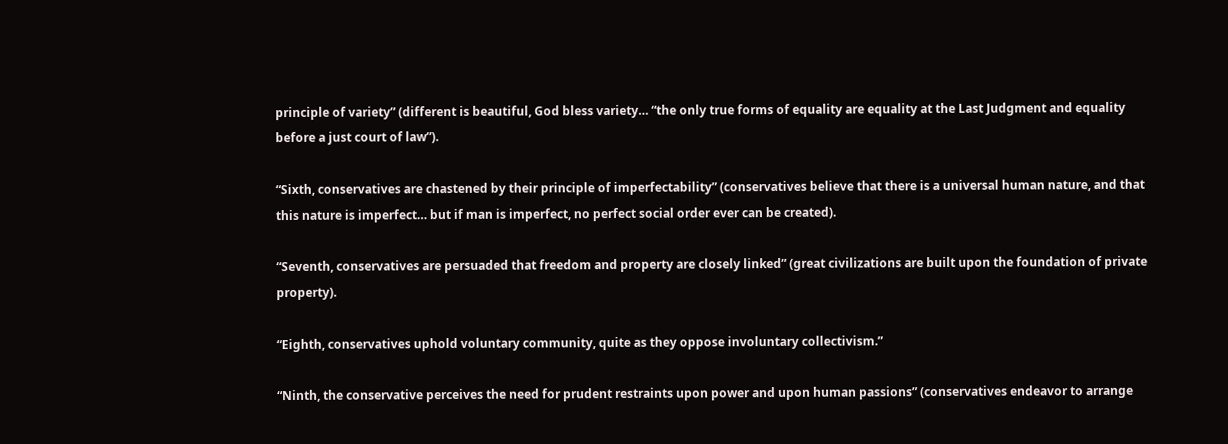principle of variety” (different is beautiful, God bless variety… “the only true forms of equality are equality at the Last Judgment and equality before a just court of law”).

“Sixth, conservatives are chastened by their principle of imperfectability” (conservatives believe that there is a universal human nature, and that this nature is imperfect… but if man is imperfect, no perfect social order ever can be created).

“Seventh, conservatives are persuaded that freedom and property are closely linked” (great civilizations are built upon the foundation of private property).

“Eighth, conservatives uphold voluntary community, quite as they oppose involuntary collectivism.”

“Ninth, the conservative perceives the need for prudent restraints upon power and upon human passions” (conservatives endeavor to arrange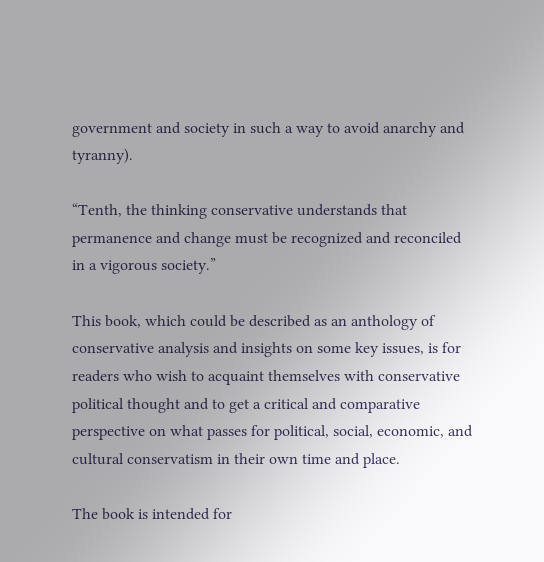government and society in such a way to avoid anarchy and tyranny).

“Tenth, the thinking conservative understands that permanence and change must be recognized and reconciled in a vigorous society.”

This book, which could be described as an anthology of conservative analysis and insights on some key issues, is for readers who wish to acquaint themselves with conservative political thought and to get a critical and comparative perspective on what passes for political, social, economic, and cultural conservatism in their own time and place.

The book is intended for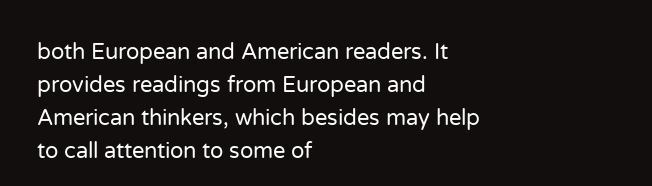both European and American readers. It provides readings from European and American thinkers, which besides may help to call attention to some of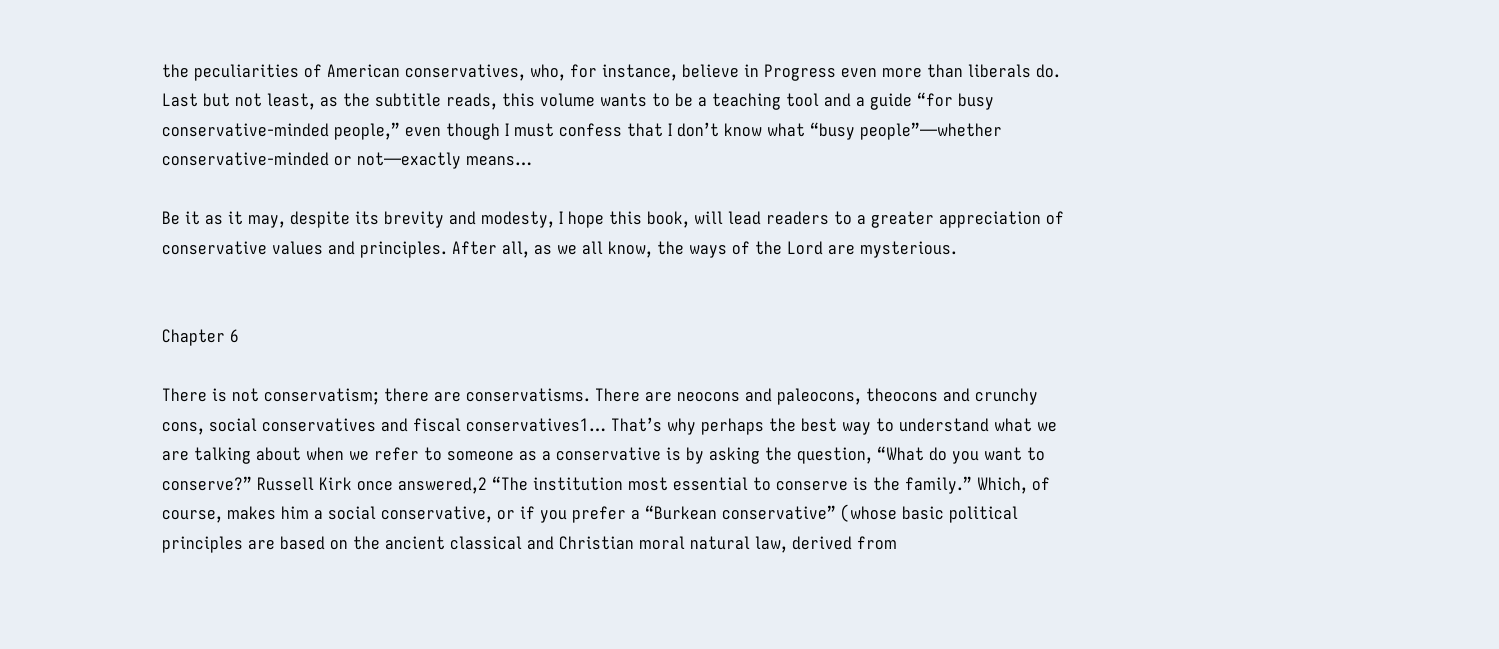the peculiarities of American conservatives, who, for instance, believe in Progress even more than liberals do. Last but not least, as the subtitle reads, this volume wants to be a teaching tool and a guide “for busy conservative-minded people,” even though I must confess that I don’t know what “busy people”—whether conservative-minded or not—exactly means…

Be it as it may, despite its brevity and modesty, I hope this book, will lead readers to a greater appreciation of conservative values and principles. After all, as we all know, the ways of the Lord are mysterious.


Chapter 6

There is not conservatism; there are conservatisms. There are neocons and paleocons, theocons and crunchy cons, social conservatives and fiscal conservatives1… That’s why perhaps the best way to understand what we are talking about when we refer to someone as a conservative is by asking the question, “What do you want to conserve?” Russell Kirk once answered,2 “The institution most essential to conserve is the family.” Which, of course, makes him a social conservative, or if you prefer a “Burkean conservative” (whose basic political principles are based on the ancient classical and Christian moral natural law, derived from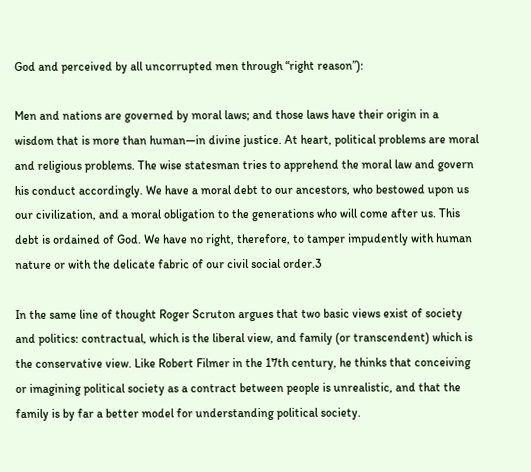God and perceived by all uncorrupted men through “right reason”):

Men and nations are governed by moral laws; and those laws have their origin in a wisdom that is more than human—in divine justice. At heart, political problems are moral and religious problems. The wise statesman tries to apprehend the moral law and govern his conduct accordingly. We have a moral debt to our ancestors, who bestowed upon us our civilization, and a moral obligation to the generations who will come after us. This debt is ordained of God. We have no right, therefore, to tamper impudently with human nature or with the delicate fabric of our civil social order.3

In the same line of thought Roger Scruton argues that two basic views exist of society and politics: contractual, which is the liberal view, and family (or transcendent) which is the conservative view. Like Robert Filmer in the 17th century, he thinks that conceiving or imagining political society as a contract between people is unrealistic, and that the family is by far a better model for understanding political society.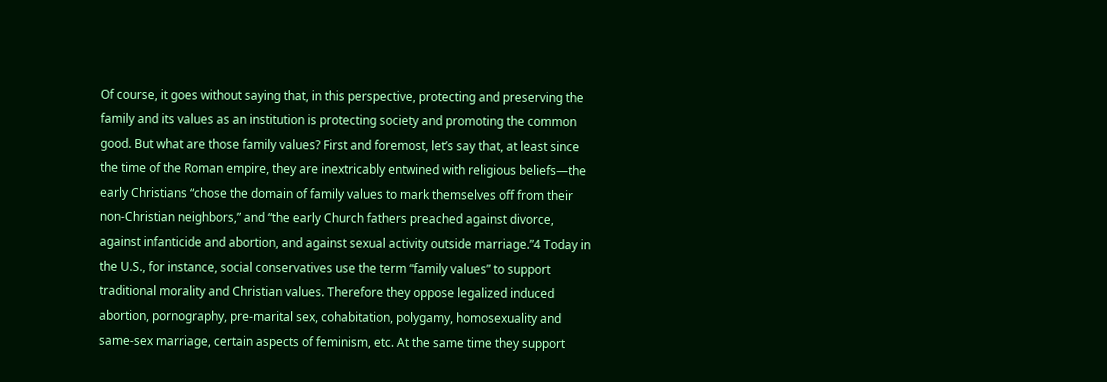Of course, it goes without saying that, in this perspective, protecting and preserving the family and its values as an institution is protecting society and promoting the common good. But what are those family values? First and foremost, let’s say that, at least since the time of the Roman empire, they are inextricably entwined with religious beliefs—the early Christians “chose the domain of family values to mark themselves off from their non-Christian neighbors,” and “the early Church fathers preached against divorce, against infanticide and abortion, and against sexual activity outside marriage.”4 Today in the U.S., for instance, social conservatives use the term “family values” to support traditional morality and Christian values. Therefore they oppose legalized induced abortion, pornography, pre-marital sex, cohabitation, polygamy, homosexuality and same-sex marriage, certain aspects of feminism, etc. At the same time they support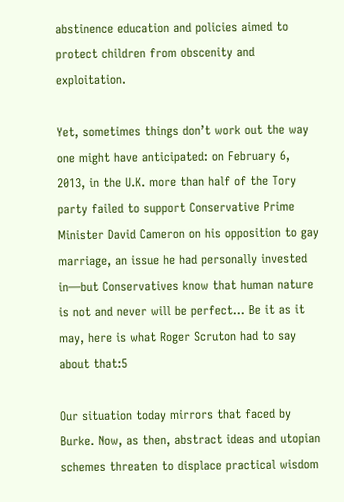abstinence education and policies aimed to protect children from obscenity and exploitation.

Yet, sometimes things don’t work out the way one might have anticipated: on February 6, 2013, in the U.K. more than half of the Tory party failed to support Conservative Prime Minister David Cameron on his opposition to gay marriage, an issue he had personally invested in—but Conservatives know that human nature is not and never will be perfect… Be it as it may, here is what Roger Scruton had to say about that:5

Our situation today mirrors that faced by Burke. Now, as then, abstract ideas and utopian schemes threaten to displace practical wisdom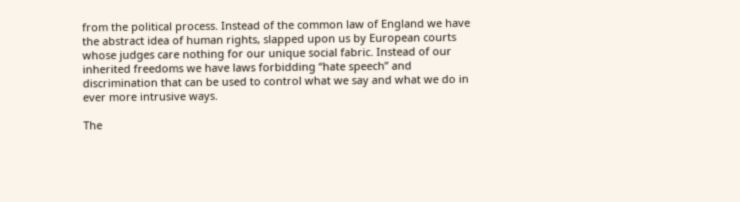from the political process. Instead of the common law of England we have the abstract idea of human rights, slapped upon us by European courts whose judges care nothing for our unique social fabric. Instead of our inherited freedoms we have laws forbidding “hate speech” and discrimination that can be used to control what we say and what we do in ever more intrusive ways.

The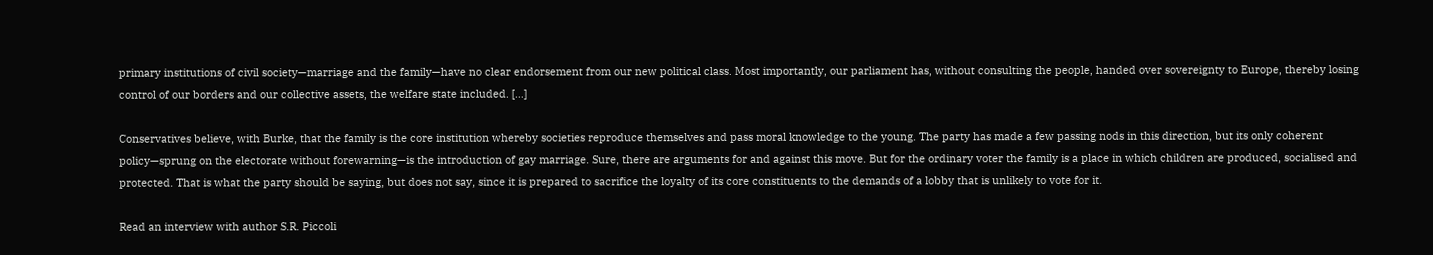primary institutions of civil society—marriage and the family—have no clear endorsement from our new political class. Most importantly, our parliament has, without consulting the people, handed over sovereignty to Europe, thereby losing control of our borders and our collective assets, the welfare state included. […]

Conservatives believe, with Burke, that the family is the core institution whereby societies reproduce themselves and pass moral knowledge to the young. The party has made a few passing nods in this direction, but its only coherent policy—sprung on the electorate without forewarning—is the introduction of gay marriage. Sure, there are arguments for and against this move. But for the ordinary voter the family is a place in which children are produced, socialised and protected. That is what the party should be saying, but does not say, since it is prepared to sacrifice the loyalty of its core constituents to the demands of a lobby that is unlikely to vote for it.

Read an interview with author S.R. Piccoli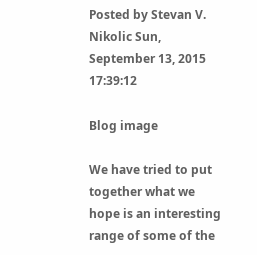Posted by Stevan V. Nikolic Sun, September 13, 2015 17:39:12

Blog image

We have tried to put together what we hope is an interesting range of some of the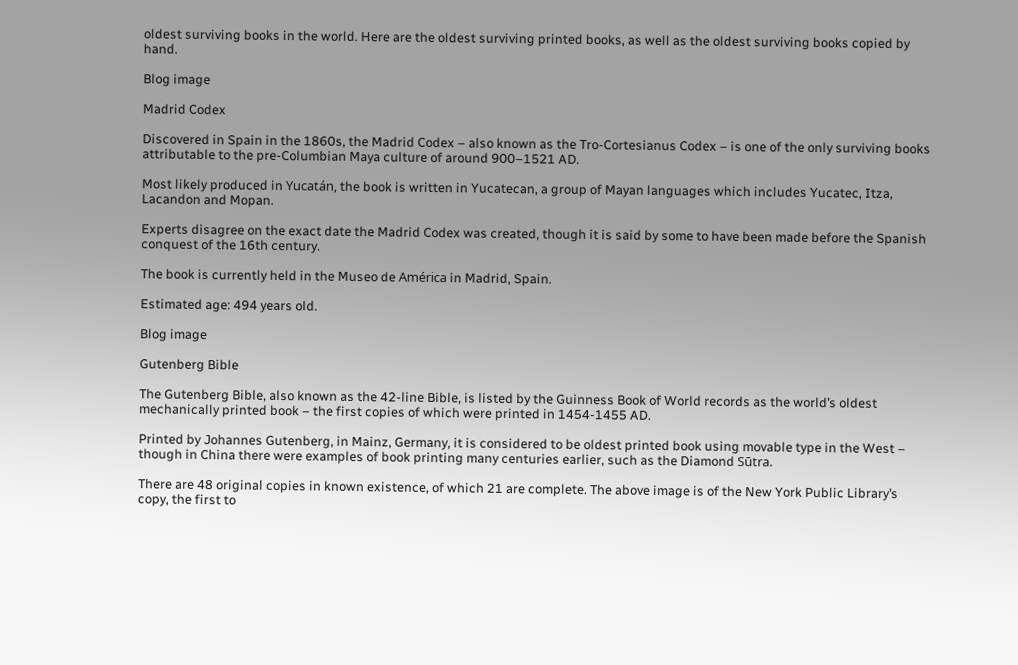oldest surviving books in the world. Here are the oldest surviving printed books, as well as the oldest surviving books copied by hand.

Blog image

Madrid Codex

Discovered in Spain in the 1860s, the Madrid Codex – also known as the Tro-Cortesianus Codex – is one of the only surviving books attributable to the pre-Columbian Maya culture of around 900–1521 AD.

Most likely produced in Yucatán, the book is written in Yucatecan, a group of Mayan languages which includes Yucatec, Itza, Lacandon and Mopan.

Experts disagree on the exact date the Madrid Codex was created, though it is said by some to have been made before the Spanish conquest of the 16th century.

The book is currently held in the Museo de América in Madrid, Spain.

Estimated age: 494 years old.

Blog image

Gutenberg Bible

The Gutenberg Bible, also known as the 42-line Bible, is listed by the Guinness Book of World records as the world’s oldest mechanically printed book – the first copies of which were printed in 1454-1455 AD.

Printed by Johannes Gutenberg, in Mainz, Germany, it is considered to be oldest printed book using movable type in the West – though in China there were examples of book printing many centuries earlier, such as the Diamond Sūtra.

There are 48 original copies in known existence, of which 21 are complete. The above image is of the New York Public Library’s copy, the first to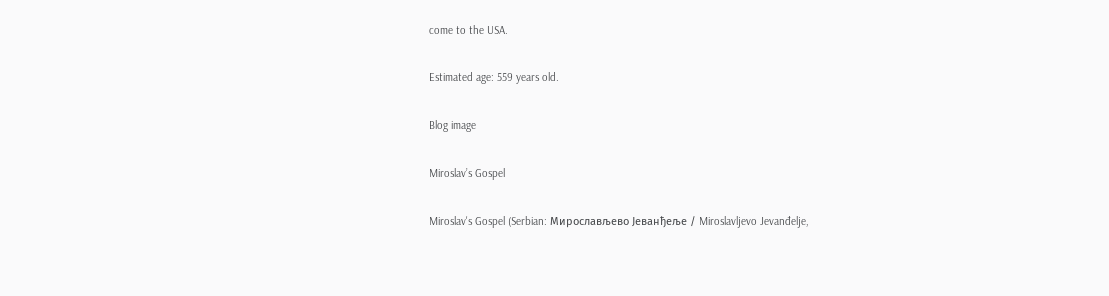come to the USA.

Estimated age: 559 years old.

Blog image

Miroslav’s Gospel

Miroslav's Gospel (Serbian: Мирослављево Јеванђеље / Miroslavljevo Jevanđelje,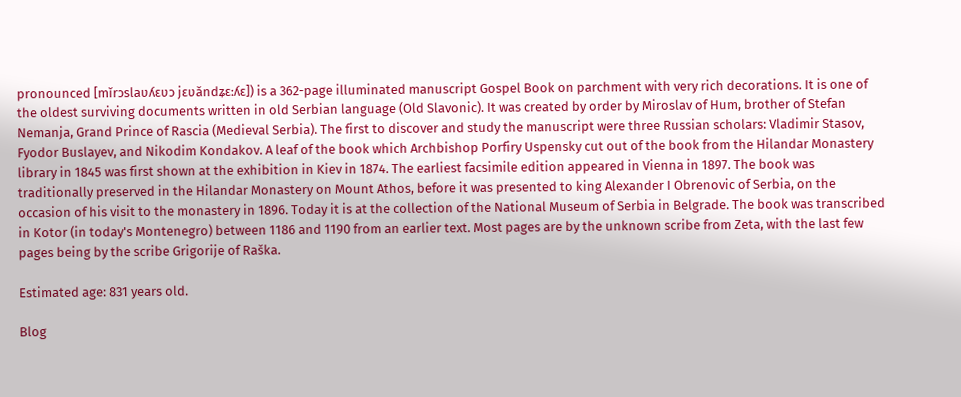pronounced [mǐrɔslaʋʎɛʋɔ jɛʋǎndʑɛːʎɛ]) is a 362-page illuminated manuscript Gospel Book on parchment with very rich decorations. It is one of the oldest surviving documents written in old Serbian language (Old Slavonic). It was created by order by Miroslav of Hum, brother of Stefan Nemanja, Grand Prince of Rascia (Medieval Serbia). The first to discover and study the manuscript were three Russian scholars: Vladimir Stasov, Fyodor Buslayev, and Nikodim Kondakov. A leaf of the book which Archbishop Porfiry Uspensky cut out of the book from the Hilandar Monastery library in 1845 was first shown at the exhibition in Kiev in 1874. The earliest facsimile edition appeared in Vienna in 1897. The book was traditionally preserved in the Hilandar Monastery on Mount Athos, before it was presented to king Alexander I Obrenovic of Serbia, on the occasion of his visit to the monastery in 1896. Today it is at the collection of the National Museum of Serbia in Belgrade. The book was transcribed in Kotor (in today's Montenegro) between 1186 and 1190 from an earlier text. Most pages are by the unknown scribe from Zeta, with the last few pages being by the scribe Grigorije of Raška.

Estimated age: 831 years old.

Blog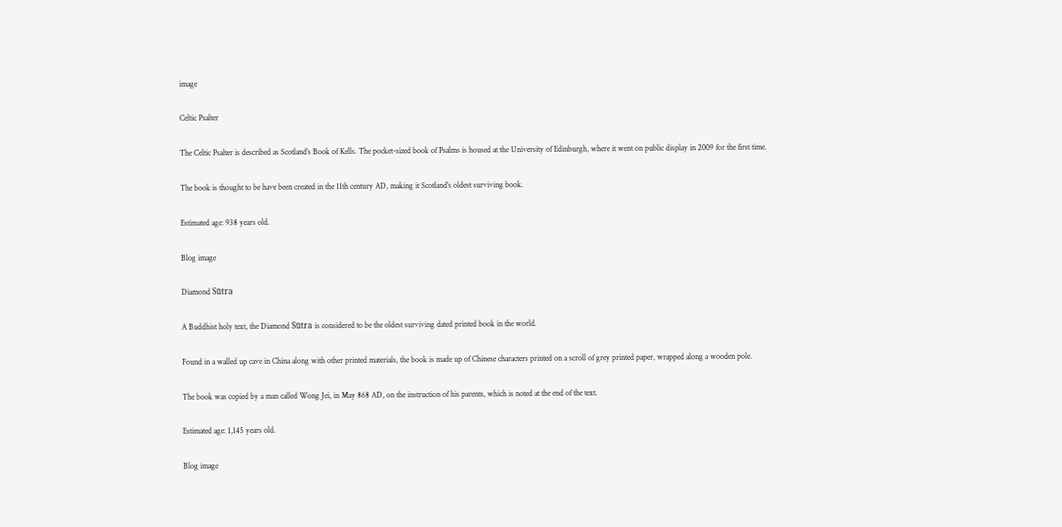image

Celtic Psalter

The Celtic Psalter is described as Scotland’s Book of Kells. The pocket-sized book of Psalms is housed at the University of Edinburgh, where it went on public display in 2009 for the first time.

The book is thought to be have been created in the 11th century AD, making it Scotland’s oldest surviving book.

Estimated age: 938 years old.

Blog image

Diamond Sūtra

A Buddhist holy text, the Diamond Sūtra is considered to be the oldest surviving dated printed book in the world.

Found in a walled up cave in China along with other printed materials, the book is made up of Chinese characters printed on a scroll of grey printed paper, wrapped along a wooden pole.

The book was copied by a man called Wong Jei, in May 868 AD, on the instruction of his parents, which is noted at the end of the text.

Estimated age: 1,145 years old.

Blog image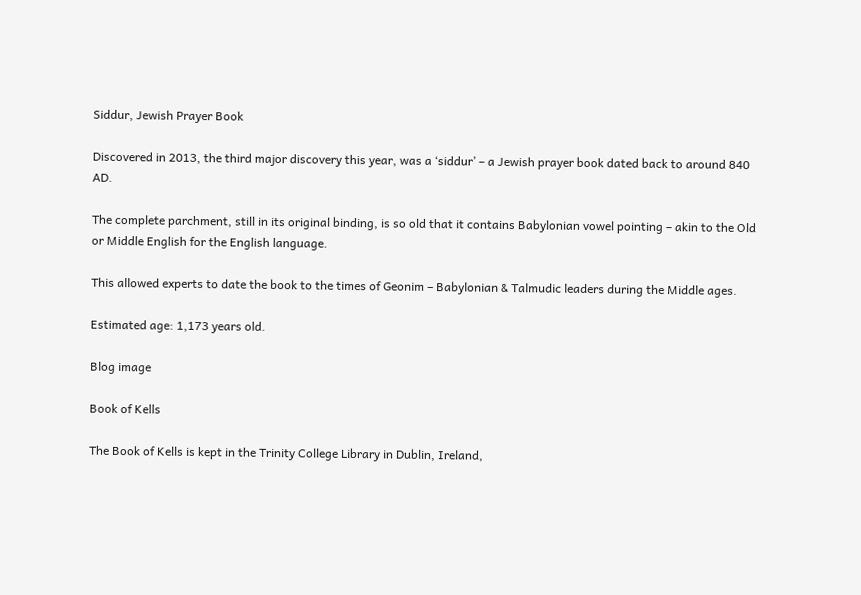Siddur, Jewish Prayer Book

Discovered in 2013, the third major discovery this year, was a ‘siddur’ – a Jewish prayer book dated back to around 840 AD.

The complete parchment, still in its original binding, is so old that it contains Babylonian vowel pointing – akin to the Old or Middle English for the English language.

This allowed experts to date the book to the times of Geonim – Babylonian & Talmudic leaders during the Middle ages.

Estimated age: 1,173 years old.

Blog image

Book of Kells

The Book of Kells is kept in the Trinity College Library in Dublin, Ireland,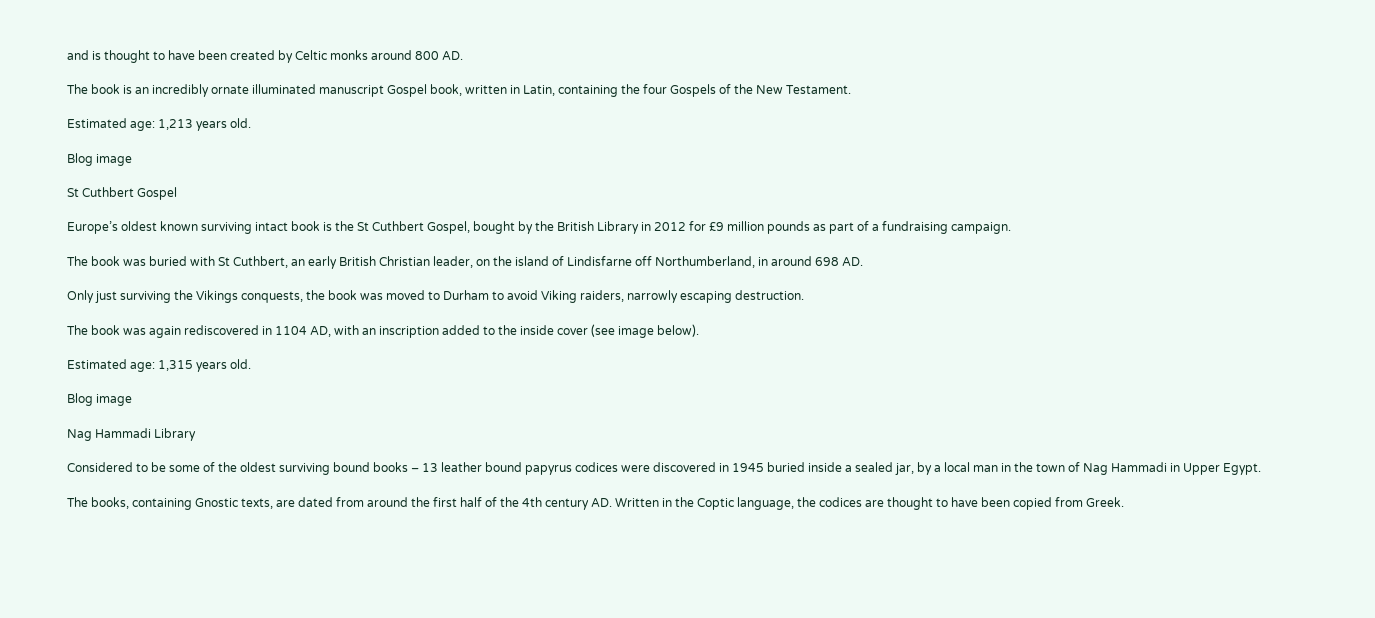and is thought to have been created by Celtic monks around 800 AD.

The book is an incredibly ornate illuminated manuscript Gospel book, written in Latin, containing the four Gospels of the New Testament.

Estimated age: 1,213 years old.

Blog image

St Cuthbert Gospel

Europe’s oldest known surviving intact book is the St Cuthbert Gospel, bought by the British Library in 2012 for £9 million pounds as part of a fundraising campaign.

The book was buried with St Cuthbert, an early British Christian leader, on the island of Lindisfarne off Northumberland, in around 698 AD.

Only just surviving the Vikings conquests, the book was moved to Durham to avoid Viking raiders, narrowly escaping destruction.

The book was again rediscovered in 1104 AD, with an inscription added to the inside cover (see image below).

Estimated age: 1,315 years old.

Blog image

Nag Hammadi Library

Considered to be some of the oldest surviving bound books – 13 leather bound papyrus codices were discovered in 1945 buried inside a sealed jar, by a local man in the town of Nag Hammadi in Upper Egypt.

The books, containing Gnostic texts, are dated from around the first half of the 4th century AD. Written in the Coptic language, the codices are thought to have been copied from Greek.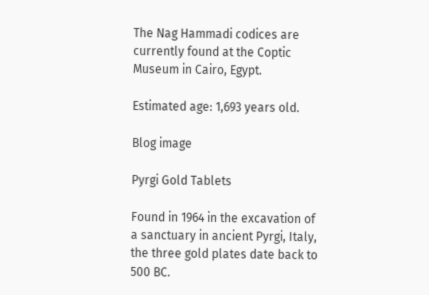The Nag Hammadi codices are currently found at the Coptic Museum in Cairo, Egypt.

Estimated age: 1,693 years old.

Blog image

Pyrgi Gold Tablets

Found in 1964 in the excavation of a sanctuary in ancient Pyrgi, Italy, the three gold plates date back to 500 BC.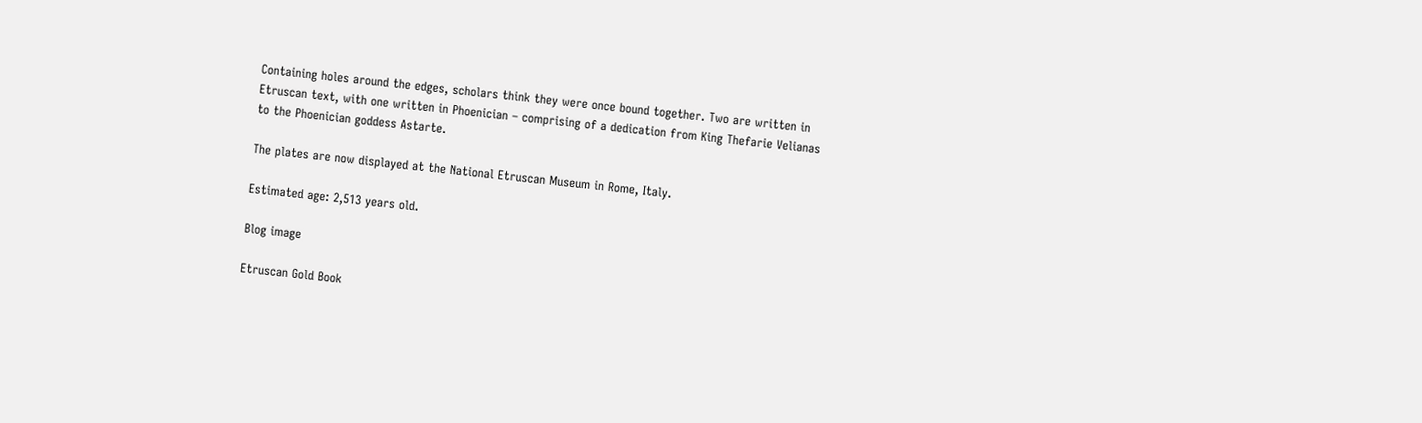Containing holes around the edges, scholars think they were once bound together. Two are written in Etruscan text, with one written in Phoenician – comprising of a dedication from King Thefarie Velianas to the Phoenician goddess Astarte.

The plates are now displayed at the National Etruscan Museum in Rome, Italy.

Estimated age: 2,513 years old.

Blog image

Etruscan Gold Book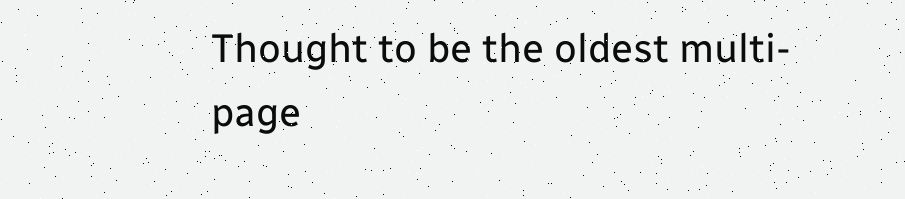Thought to be the oldest multi-page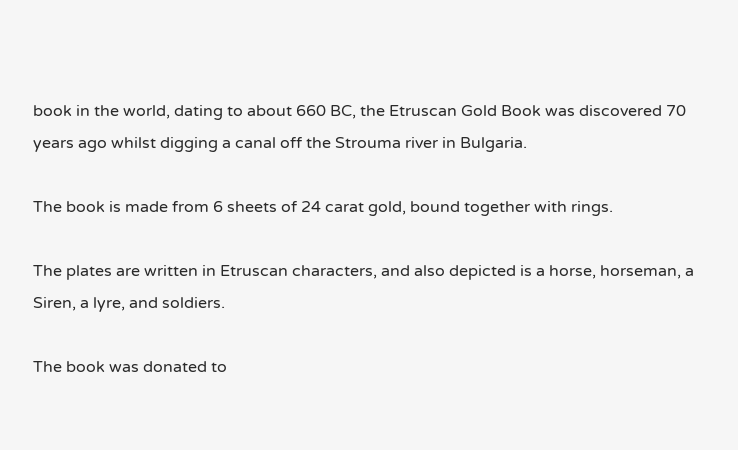book in the world, dating to about 660 BC, the Etruscan Gold Book was discovered 70 years ago whilst digging a canal off the Strouma river in Bulgaria.

The book is made from 6 sheets of 24 carat gold, bound together with rings.

The plates are written in Etruscan characters, and also depicted is a horse, horseman, a Siren, a lyre, and soldiers.

The book was donated to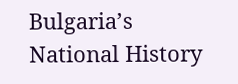Bulgaria’s National History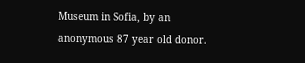Museum in Sofia, by an anonymous 87 year old donor.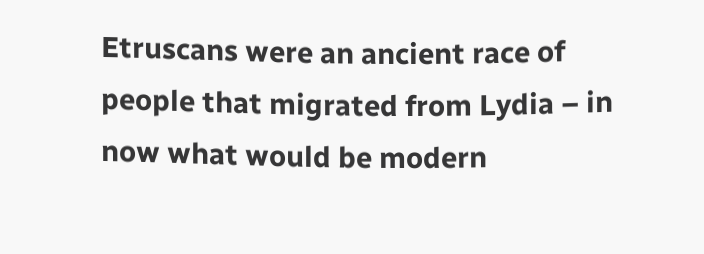Etruscans were an ancient race of people that migrated from Lydia – in now what would be modern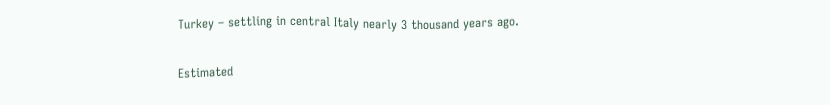Turkey – settling in central Italy nearly 3 thousand years ago.

Estimated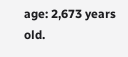age: 2,673 years old.